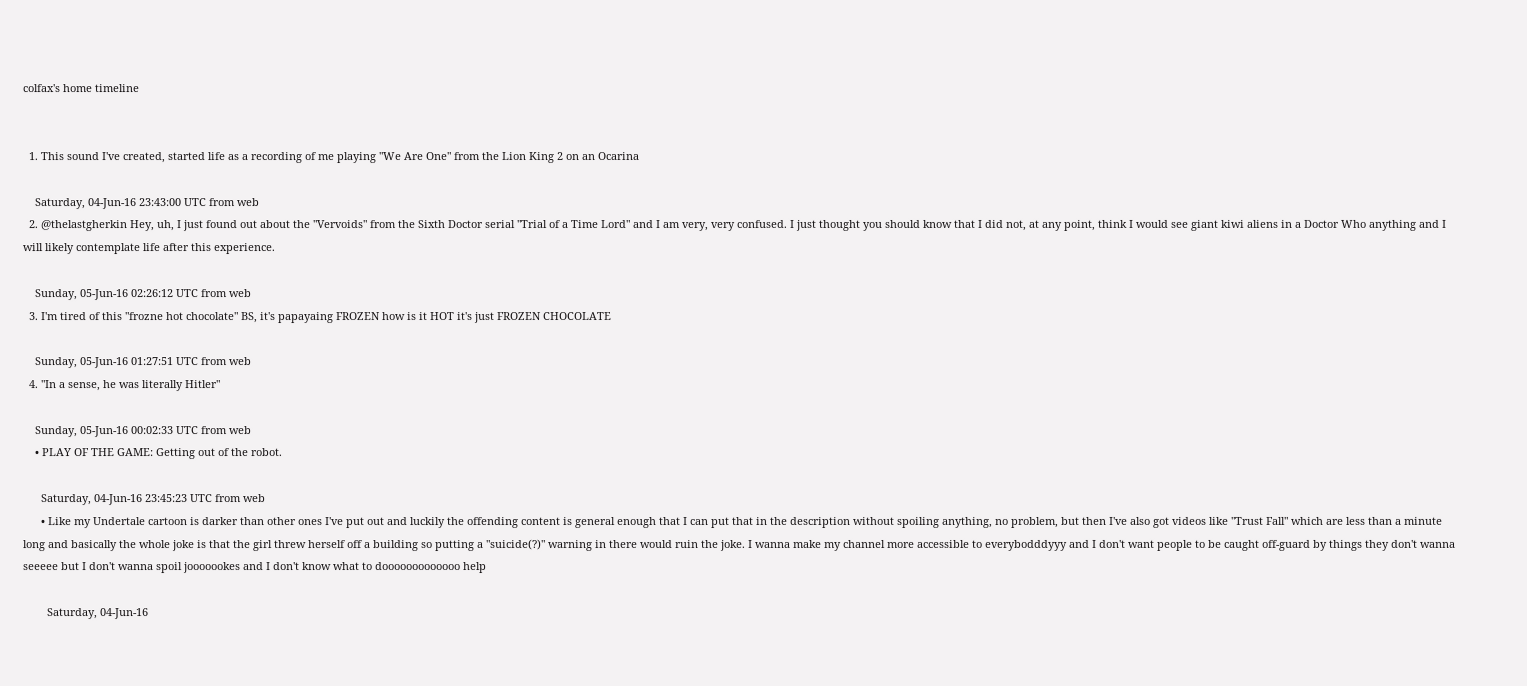colfax's home timeline


  1. This sound I've created, started life as a recording of me playing "We Are One" from the Lion King 2 on an Ocarina

    Saturday, 04-Jun-16 23:43:00 UTC from web
  2. @thelastgherkin Hey, uh, I just found out about the "Vervoids" from the Sixth Doctor serial "Trial of a Time Lord" and I am very, very confused. I just thought you should know that I did not, at any point, think I would see giant kiwi aliens in a Doctor Who anything and I will likely contemplate life after this experience.

    Sunday, 05-Jun-16 02:26:12 UTC from web
  3. I'm tired of this "frozne hot chocolate" BS, it's papayaing FROZEN how is it HOT it's just FROZEN CHOCOLATE

    Sunday, 05-Jun-16 01:27:51 UTC from web
  4. "In a sense, he was literally Hitler"

    Sunday, 05-Jun-16 00:02:33 UTC from web
    • PLAY OF THE GAME: Getting out of the robot.

      Saturday, 04-Jun-16 23:45:23 UTC from web
      • Like my Undertale cartoon is darker than other ones I've put out and luckily the offending content is general enough that I can put that in the description without spoiling anything, no problem, but then I've also got videos like "Trust Fall" which are less than a minute long and basically the whole joke is that the girl threw herself off a building so putting a "suicide(?)" warning in there would ruin the joke. I wanna make my channel more accessible to everybodddyyy and I don't want people to be caught off-guard by things they don't wanna seeeee but I don't wanna spoil jooooookes and I don't know what to dooooooooooooo help

        Saturday, 04-Jun-16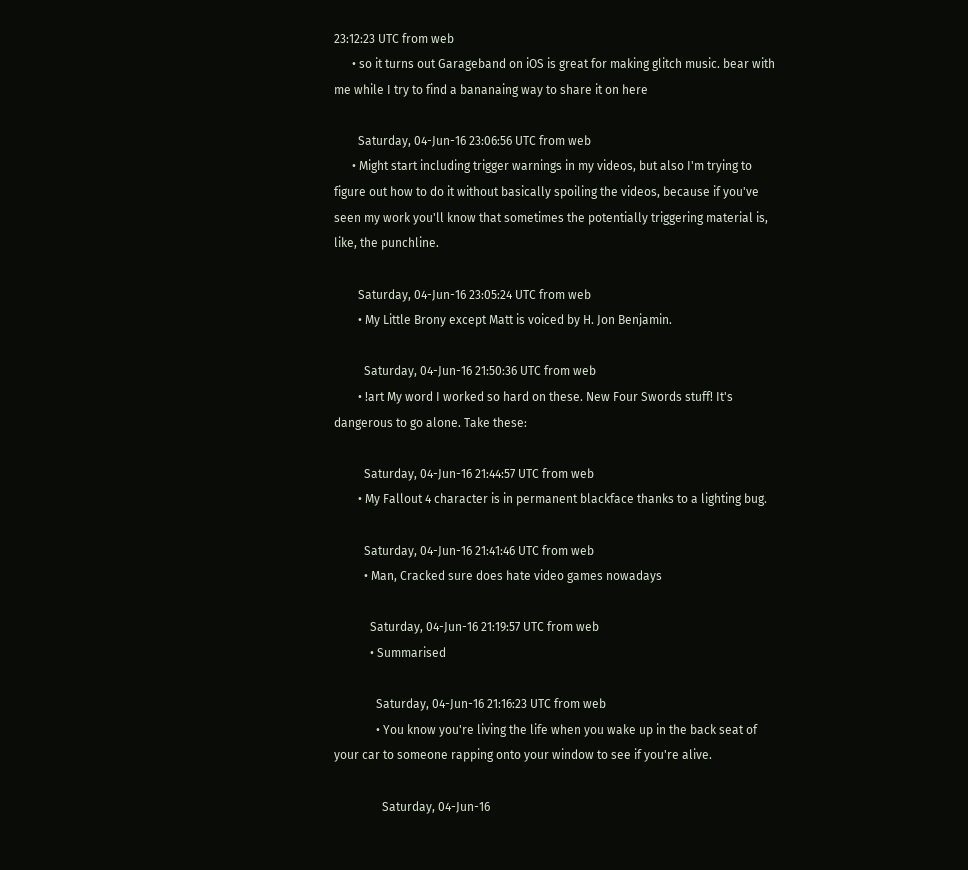23:12:23 UTC from web
      • so it turns out Garageband on iOS is great for making glitch music. bear with me while I try to find a bananaing way to share it on here

        Saturday, 04-Jun-16 23:06:56 UTC from web
      • Might start including trigger warnings in my videos, but also I'm trying to figure out how to do it without basically spoiling the videos, because if you've seen my work you'll know that sometimes the potentially triggering material is, like, the punchline.

        Saturday, 04-Jun-16 23:05:24 UTC from web
        • My Little Brony except Matt is voiced by H. Jon Benjamin.

          Saturday, 04-Jun-16 21:50:36 UTC from web
        • !art My word I worked so hard on these. New Four Swords stuff! It's dangerous to go alone. Take these:

          Saturday, 04-Jun-16 21:44:57 UTC from web
        • My Fallout 4 character is in permanent blackface thanks to a lighting bug.

          Saturday, 04-Jun-16 21:41:46 UTC from web
          • Man, Cracked sure does hate video games nowadays

            Saturday, 04-Jun-16 21:19:57 UTC from web
            • Summarised

              Saturday, 04-Jun-16 21:16:23 UTC from web
              • You know you're living the life when you wake up in the back seat of your car to someone rapping onto your window to see if you're alive.

                Saturday, 04-Jun-16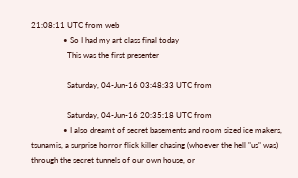21:08:11 UTC from web
                • So I had my art class final today
                  This was the first presenter

                  Saturday, 04-Jun-16 03:48:33 UTC from

                  Saturday, 04-Jun-16 20:35:18 UTC from
                • I also dreamt of secret basements and room sized ice makers, tsunamis, a surprise horror flick killer chasing (whoever the hell "us" was) through the secret tunnels of our own house, or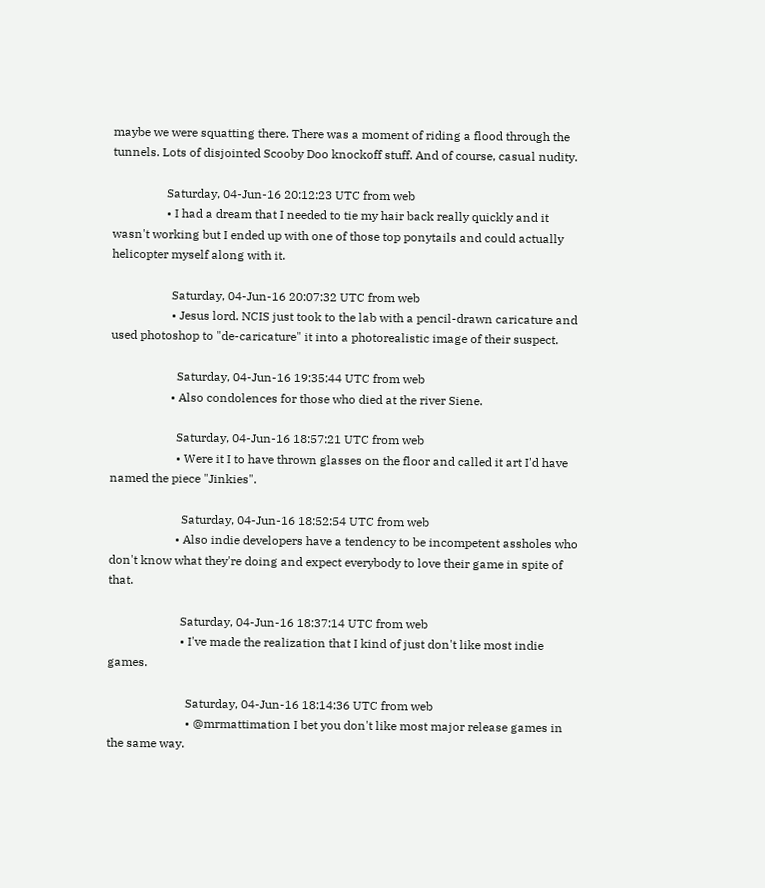maybe we were squatting there. There was a moment of riding a flood through the tunnels. Lots of disjointed Scooby Doo knockoff stuff. And of course, casual nudity.

                  Saturday, 04-Jun-16 20:12:23 UTC from web
                  • I had a dream that I needed to tie my hair back really quickly and it wasn't working but I ended up with one of those top ponytails and could actually helicopter myself along with it.

                    Saturday, 04-Jun-16 20:07:32 UTC from web
                    • Jesus lord. NCIS just took to the lab with a pencil-drawn caricature and used photoshop to "de-caricature" it into a photorealistic image of their suspect.

                      Saturday, 04-Jun-16 19:35:44 UTC from web
                    • Also condolences for those who died at the river Siene.

                      Saturday, 04-Jun-16 18:57:21 UTC from web
                      • Were it I to have thrown glasses on the floor and called it art I'd have named the piece "Jinkies".

                        Saturday, 04-Jun-16 18:52:54 UTC from web
                      • Also indie developers have a tendency to be incompetent assholes who don't know what they're doing and expect everybody to love their game in spite of that.

                        Saturday, 04-Jun-16 18:37:14 UTC from web
                        • I've made the realization that I kind of just don't like most indie games.

                          Saturday, 04-Jun-16 18:14:36 UTC from web
                          • @mrmattimation I bet you don't like most major release games in the same way.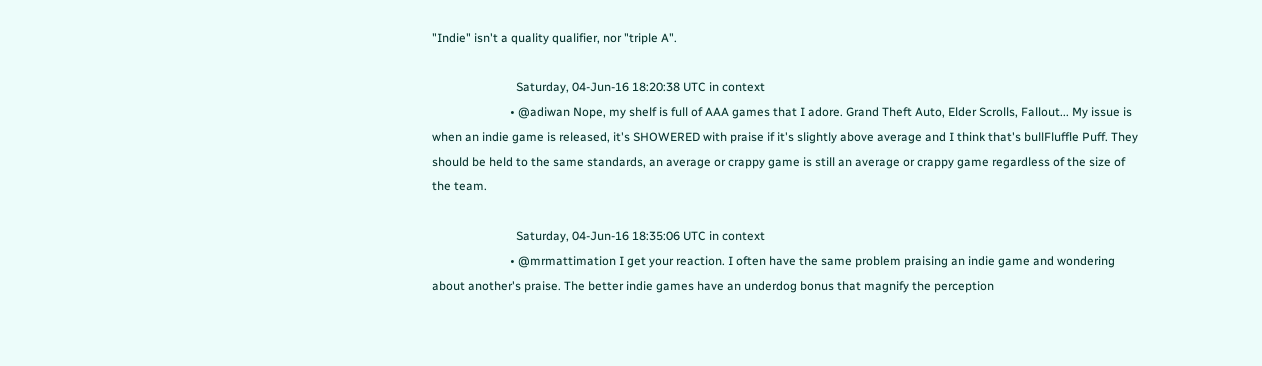"Indie" isn't a quality qualifier, nor "triple A".

                            Saturday, 04-Jun-16 18:20:38 UTC in context
                          • @adiwan Nope, my shelf is full of AAA games that I adore. Grand Theft Auto, Elder Scrolls, Fallout... My issue is when an indie game is released, it's SHOWERED with praise if it's slightly above average and I think that's bullFluffle Puff. They should be held to the same standards, an average or crappy game is still an average or crappy game regardless of the size of the team.

                            Saturday, 04-Jun-16 18:35:06 UTC in context
                          • @mrmattimation I get your reaction. I often have the same problem praising an indie game and wondering about another's praise. The better indie games have an underdog bonus that magnify the perception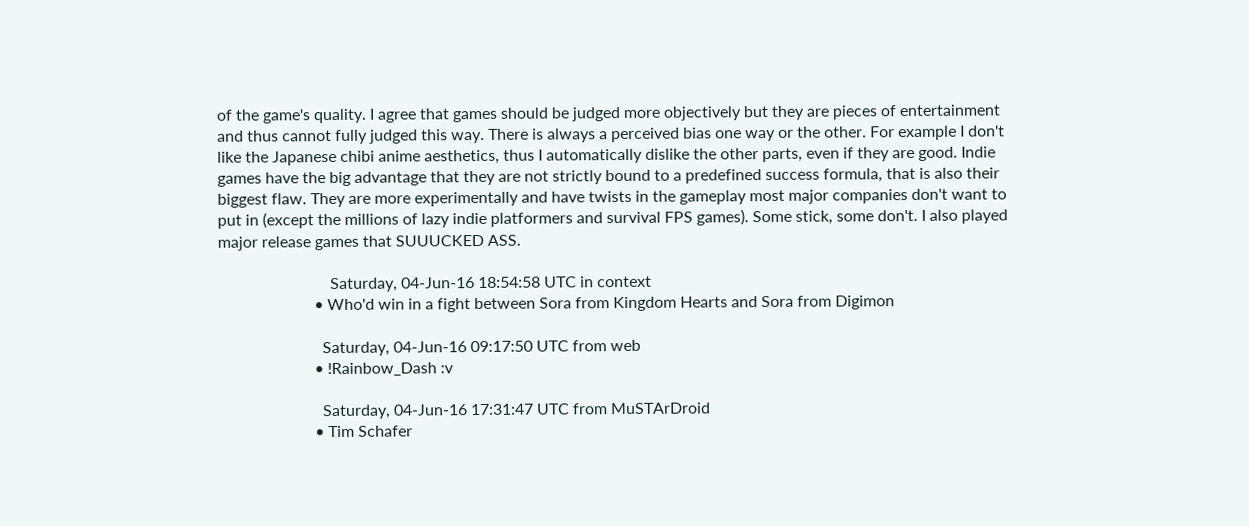of the game's quality. I agree that games should be judged more objectively but they are pieces of entertainment and thus cannot fully judged this way. There is always a perceived bias one way or the other. For example I don't like the Japanese chibi anime aesthetics, thus I automatically dislike the other parts, even if they are good. Indie games have the big advantage that they are not strictly bound to a predefined success formula, that is also their biggest flaw. They are more experimentally and have twists in the gameplay most major companies don't want to put in (except the millions of lazy indie platformers and survival FPS games). Some stick, some don't. I also played major release games that SUUUCKED ASS.

                            Saturday, 04-Jun-16 18:54:58 UTC in context
                        • Who'd win in a fight between Sora from Kingdom Hearts and Sora from Digimon

                          Saturday, 04-Jun-16 09:17:50 UTC from web
                        • !Rainbow_Dash :v

                          Saturday, 04-Jun-16 17:31:47 UTC from MuSTArDroid
                        • Tim Schafer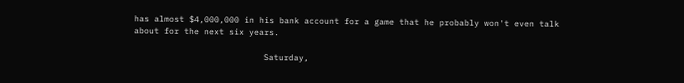has almost $4,000,000 in his bank account for a game that he probably won't even talk about for the next six years.

                          Saturday,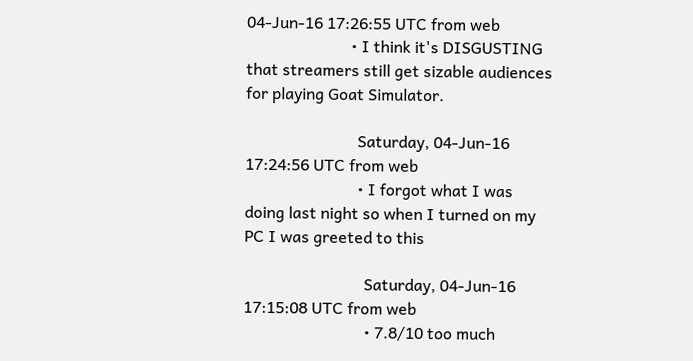04-Jun-16 17:26:55 UTC from web
                          • I think it's DISGUSTING that streamers still get sizable audiences for playing Goat Simulator.

                            Saturday, 04-Jun-16 17:24:56 UTC from web
                            • I forgot what I was doing last night so when I turned on my PC I was greeted to this

                              Saturday, 04-Jun-16 17:15:08 UTC from web
                              • 7.8/10 too much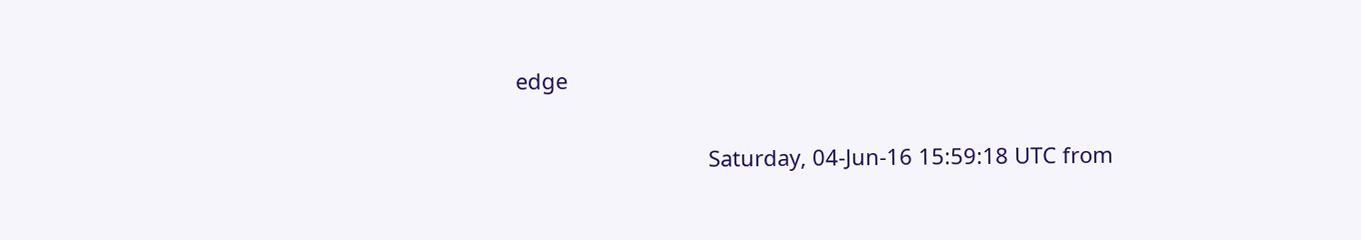edge

                                Saturday, 04-Jun-16 15:59:18 UTC from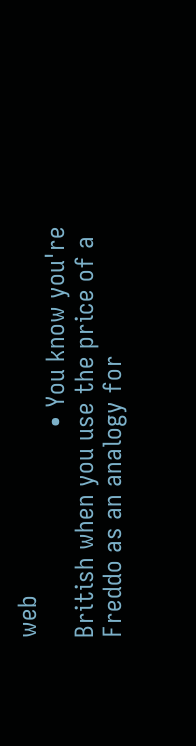web
                              • You know you're British when you use the price of a Freddo as an analogy for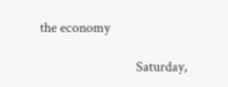the economy

                                Saturday,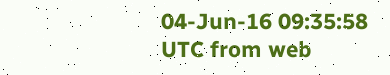04-Jun-16 09:35:58 UTC from web